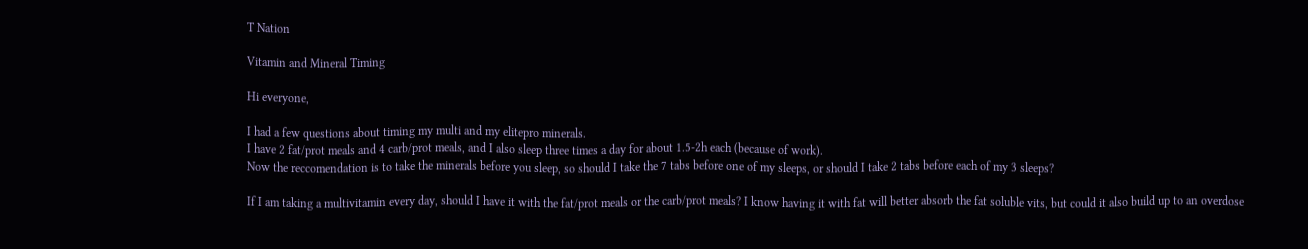T Nation

Vitamin and Mineral Timing

Hi everyone,

I had a few questions about timing my multi and my elitepro minerals.
I have 2 fat/prot meals and 4 carb/prot meals, and I also sleep three times a day for about 1.5-2h each (because of work).
Now the reccomendation is to take the minerals before you sleep, so should I take the 7 tabs before one of my sleeps, or should I take 2 tabs before each of my 3 sleeps?

If I am taking a multivitamin every day, should I have it with the fat/prot meals or the carb/prot meals? I know having it with fat will better absorb the fat soluble vits, but could it also build up to an overdose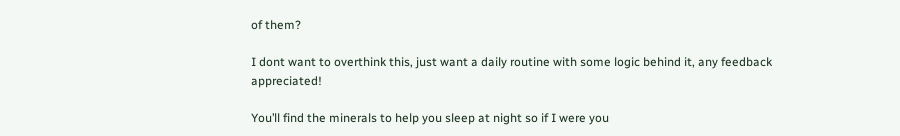of them?

I dont want to overthink this, just want a daily routine with some logic behind it, any feedback appreciated!

You’ll find the minerals to help you sleep at night so if I were you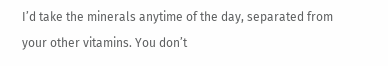I’d take the minerals anytime of the day, separated from your other vitamins. You don’t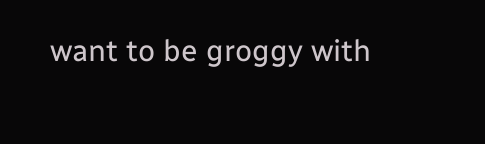want to be groggy with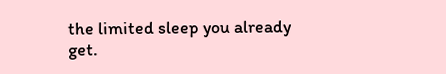the limited sleep you already get.